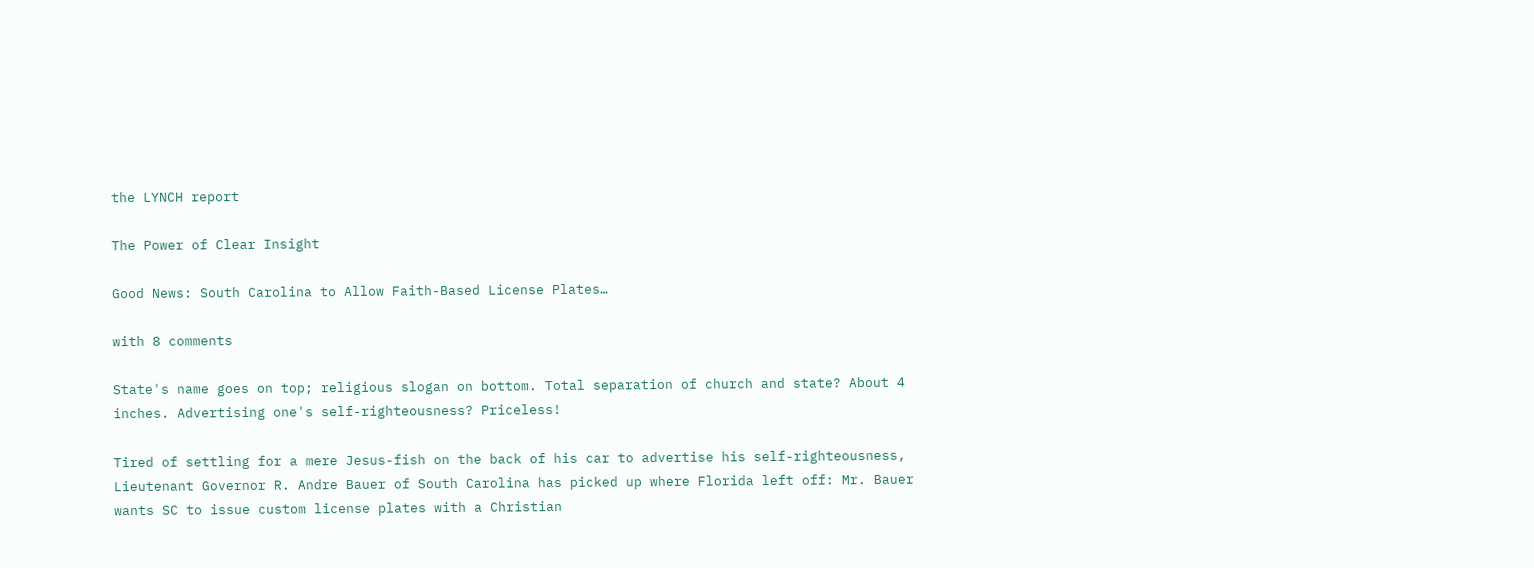the LYNCH report

The Power of Clear Insight

Good News: South Carolina to Allow Faith-Based License Plates…

with 8 comments

State's name goes on top; religious slogan on bottom. Total separation of church and state? About 4 inches. Advertising one's self-righteousness? Priceless!

Tired of settling for a mere Jesus-fish on the back of his car to advertise his self-righteousness, Lieutenant Governor R. Andre Bauer of South Carolina has picked up where Florida left off: Mr. Bauer wants SC to issue custom license plates with a Christian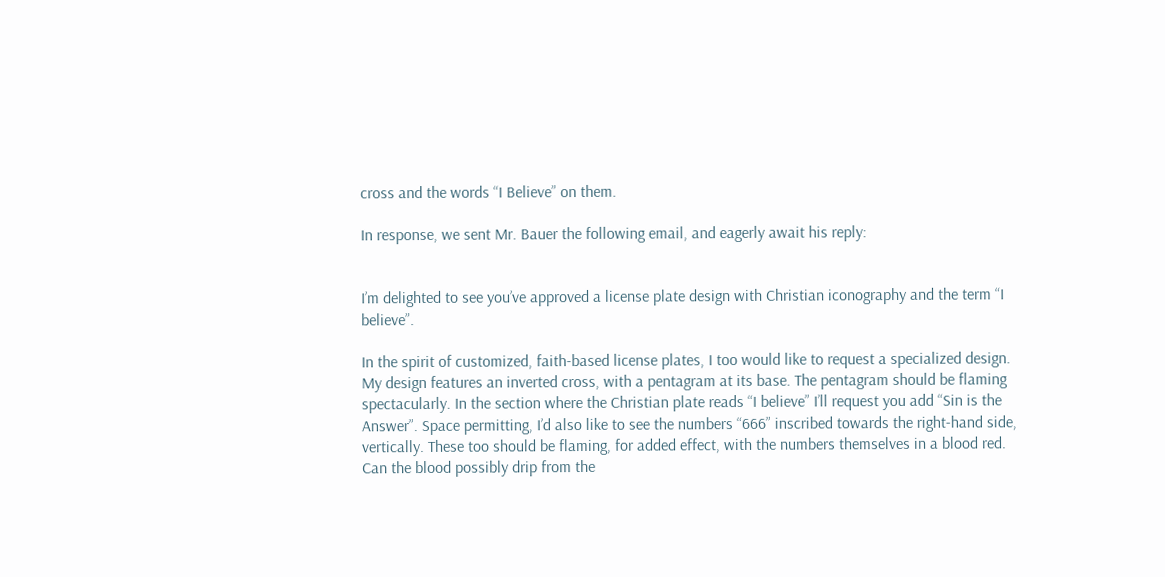cross and the words “I Believe” on them.

In response, we sent Mr. Bauer the following email, and eagerly await his reply:


I’m delighted to see you’ve approved a license plate design with Christian iconography and the term “I believe”.

In the spirit of customized, faith-based license plates, I too would like to request a specialized design. My design features an inverted cross, with a pentagram at its base. The pentagram should be flaming spectacularly. In the section where the Christian plate reads “I believe” I’ll request you add “Sin is the Answer”. Space permitting, I’d also like to see the numbers “666” inscribed towards the right-hand side, vertically. These too should be flaming, for added effect, with the numbers themselves in a blood red. Can the blood possibly drip from the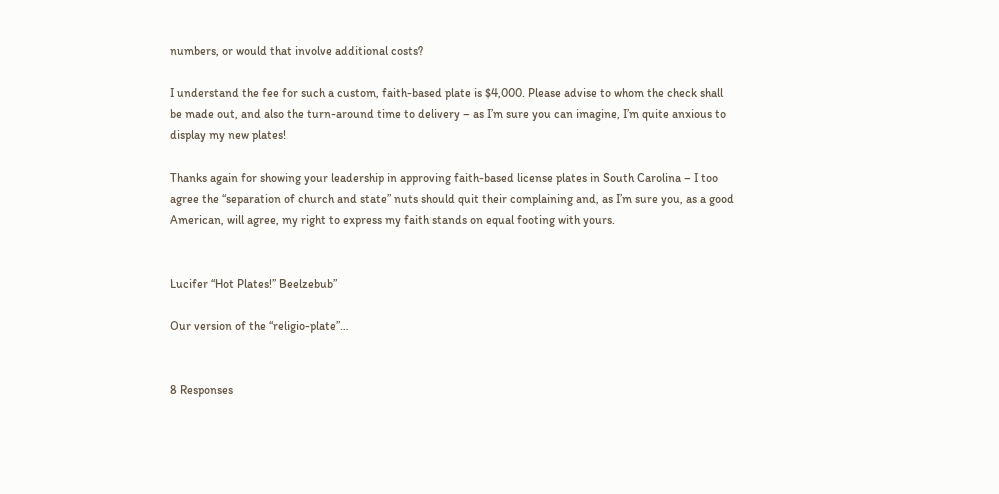numbers, or would that involve additional costs?

I understand the fee for such a custom, faith-based plate is $4,000. Please advise to whom the check shall be made out, and also the turn-around time to delivery – as I’m sure you can imagine, I’m quite anxious to display my new plates!

Thanks again for showing your leadership in approving faith-based license plates in South Carolina – I too agree the “separation of church and state” nuts should quit their complaining and, as I’m sure you, as a good American, will agree, my right to express my faith stands on equal footing with yours.


Lucifer “Hot Plates!” Beelzebub”

Our version of the “religio-plate”…


8 Responses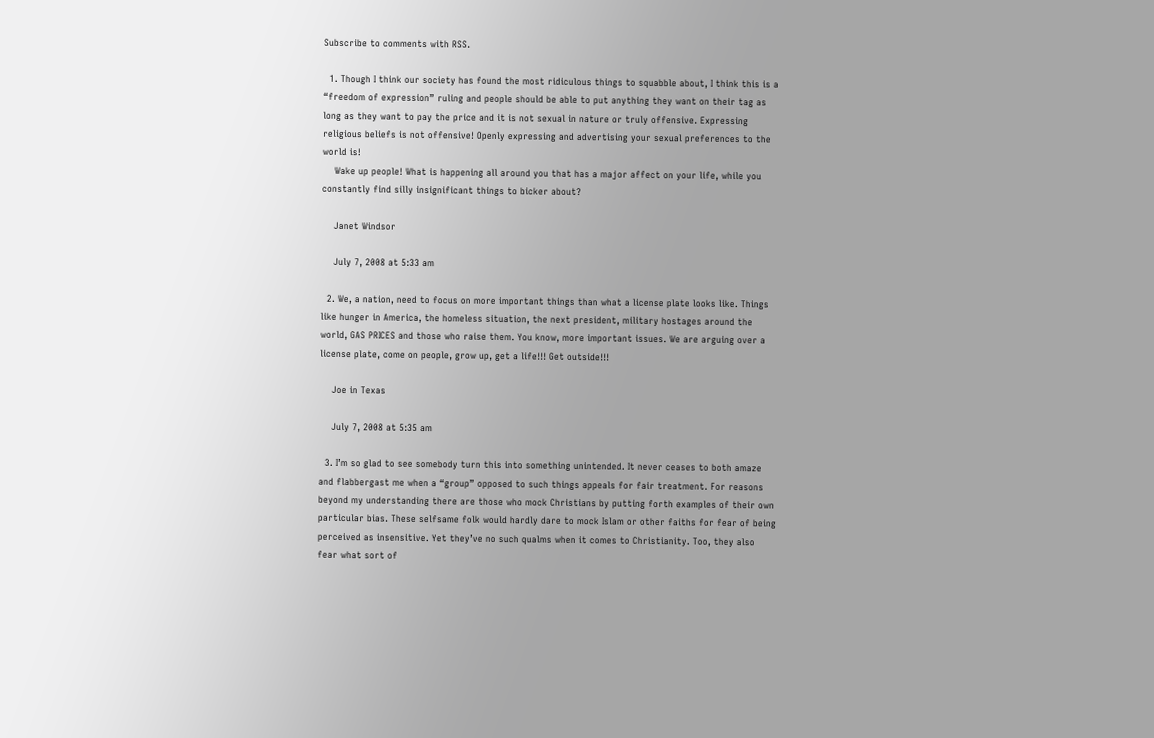Subscribe to comments with RSS.

  1. Though I think our society has found the most ridiculous things to squabble about, I think this is a “freedom of expression” ruling and people should be able to put anything they want on their tag as long as they want to pay the price and it is not sexual in nature or truly offensive. Expressing religious beliefs is not offensive! Openly expressing and advertising your sexual preferences to the world is!
    Wake up people! What is happening all around you that has a major affect on your life, while you constantly find silly insignificant things to bicker about?

    Janet Windsor

    July 7, 2008 at 5:33 am

  2. We, a nation, need to focus on more important things than what a license plate looks like. Things like hunger in America, the homeless situation, the next president, military hostages around the world, GAS PRICES and those who raise them. You know, more important issues. We are arguing over a license plate, come on people, grow up, get a life!!! Get outside!!!

    Joe in Texas

    July 7, 2008 at 5:35 am

  3. I’m so glad to see somebody turn this into something unintended. It never ceases to both amaze and flabbergast me when a “group” opposed to such things appeals for fair treatment. For reasons beyond my understanding there are those who mock Christians by putting forth examples of their own particular bias. These selfsame folk would hardly dare to mock Islam or other faiths for fear of being perceived as insensitive. Yet they’ve no such qualms when it comes to Christianity. Too, they also fear what sort of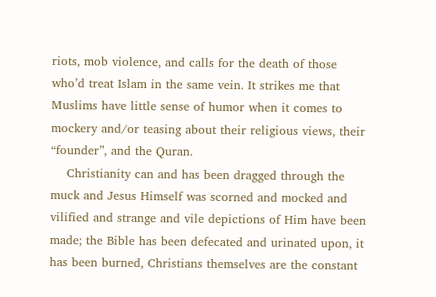riots, mob violence, and calls for the death of those who’d treat Islam in the same vein. It strikes me that Muslims have little sense of humor when it comes to mockery and/or teasing about their religious views, their “founder”, and the Quran.
    Christianity can and has been dragged through the muck and Jesus Himself was scorned and mocked and vilified and strange and vile depictions of Him have been made; the Bible has been defecated and urinated upon, it has been burned, Christians themselves are the constant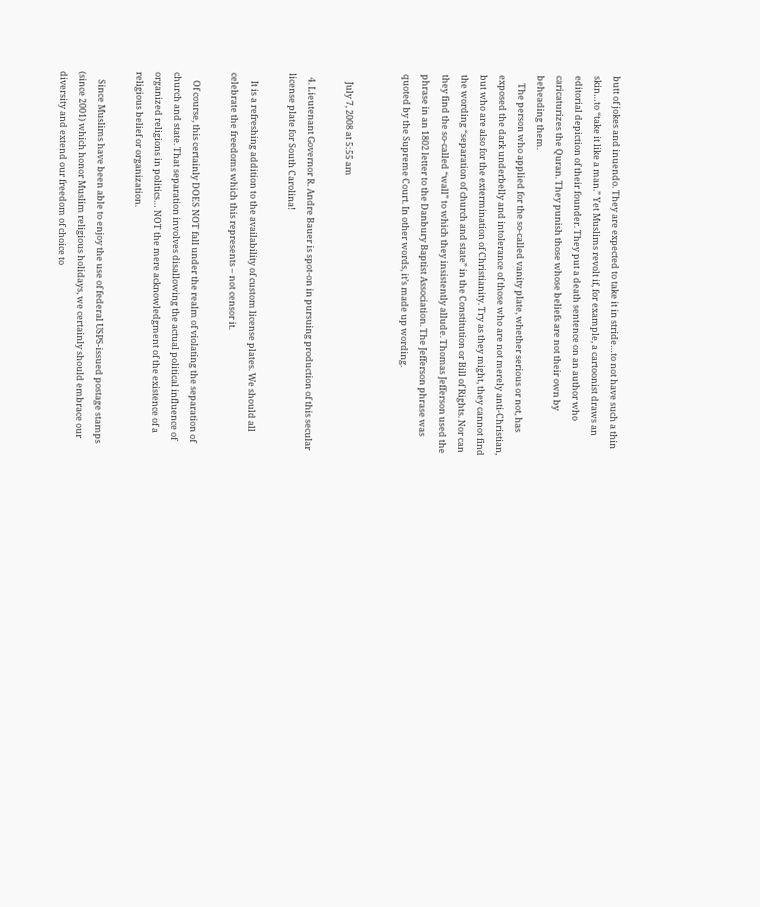butt of jokes and inuendo. They are expected to take it in stride…to not have such a thin skin…to “take it like a man.” Yet Muslims revolt if, for example, a cartoonist draws an editorial depiction of their founder. They put a death sentence on an author who caricaturizes the Quran. They punish those whose beliefs are not their own by beheading them.
    The person who applied for the so-called vanity plate, whether serious or not, has exposed the dark underbelly and intolerance of those who are not merely anti-Christian, but who are also for the extermination of Christianity. Try as they might, they cannot find the wording “separation of church and state” in the Constitution or Bill of Rights. Nor can they find the so-called “wall” to which they insistently allude. Thomas Jefferson used the phrase in an 1802 letter to the Danbury Baptist Association. The Jefferson phrase was quoted by the Supreme Court. In other words, it’s made up wording.


    July 7, 2008 at 5:55 am

  4. Lieutenant Governor R. Andre Bauer is spot-on in pursuing production of this secular license plate for South Carolina!

    It is a refreshing addition to the availability of custom license plates. We should all celebrate the freedoms which this represents – not censor it.

    Of course, this certainly DOES NOT fall under the realm of violating the separation of church and state. That separation involves disallowing the actual political influence of organized religions in politics… NOT the mere acknowledgment of the existence of a religious belief or organization.

    Since Muslims have been able to enjoy the use of federal USPS-issued postage stamps (since 2001) which honor Muslim religious holidays, we certainly should embrace our diversity and extend our freedom of choice to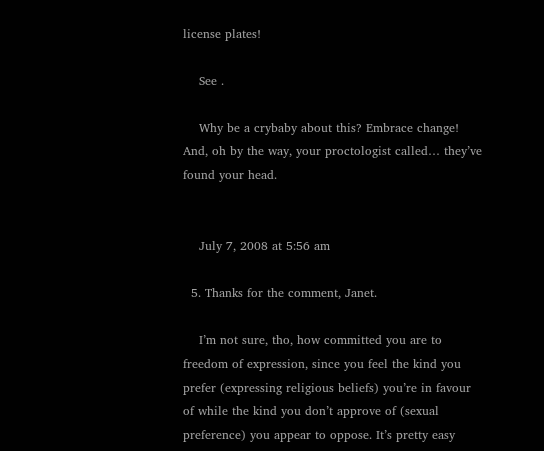license plates!

    See .

    Why be a crybaby about this? Embrace change! And, oh by the way, your proctologist called… they’ve found your head.


    July 7, 2008 at 5:56 am

  5. Thanks for the comment, Janet.

    I’m not sure, tho, how committed you are to freedom of expression, since you feel the kind you prefer (expressing religious beliefs) you’re in favour of while the kind you don’t approve of (sexual preference) you appear to oppose. It’s pretty easy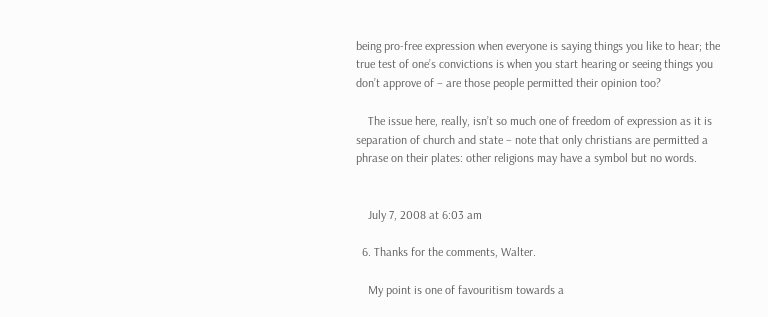being pro-free expression when everyone is saying things you like to hear; the true test of one’s convictions is when you start hearing or seeing things you don’t approve of – are those people permitted their opinion too?

    The issue here, really, isn’t so much one of freedom of expression as it is separation of church and state – note that only christians are permitted a phrase on their plates: other religions may have a symbol but no words.


    July 7, 2008 at 6:03 am

  6. Thanks for the comments, Walter.

    My point is one of favouritism towards a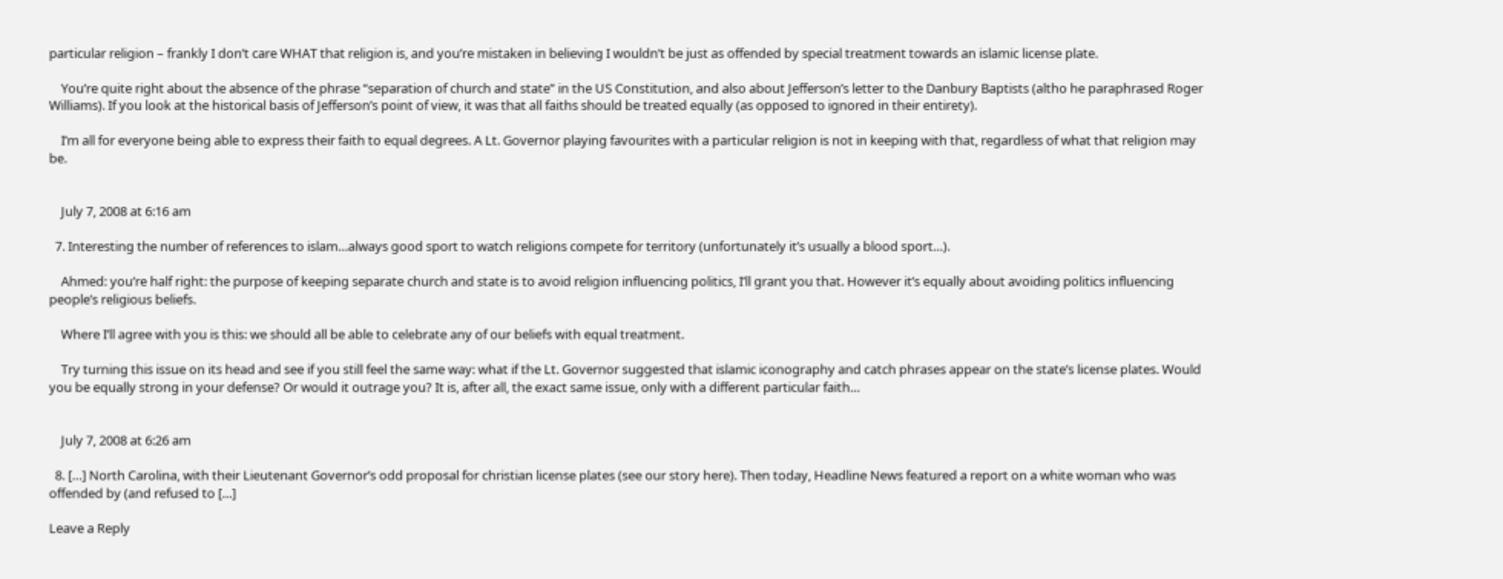particular religion – frankly I don’t care WHAT that religion is, and you’re mistaken in believing I wouldn’t be just as offended by special treatment towards an islamic license plate.

    You’re quite right about the absence of the phrase “separation of church and state” in the US Constitution, and also about Jefferson’s letter to the Danbury Baptists (altho he paraphrased Roger Williams). If you look at the historical basis of Jefferson’s point of view, it was that all faiths should be treated equally (as opposed to ignored in their entirety).

    I’m all for everyone being able to express their faith to equal degrees. A Lt. Governor playing favourites with a particular religion is not in keeping with that, regardless of what that religion may be.


    July 7, 2008 at 6:16 am

  7. Interesting the number of references to islam…always good sport to watch religions compete for territory (unfortunately it’s usually a blood sport…).

    Ahmed: you’re half right: the purpose of keeping separate church and state is to avoid religion influencing politics, I’ll grant you that. However it’s equally about avoiding politics influencing people’s religious beliefs.

    Where I’ll agree with you is this: we should all be able to celebrate any of our beliefs with equal treatment.

    Try turning this issue on its head and see if you still feel the same way: what if the Lt. Governor suggested that islamic iconography and catch phrases appear on the state’s license plates. Would you be equally strong in your defense? Or would it outrage you? It is, after all, the exact same issue, only with a different particular faith…


    July 7, 2008 at 6:26 am

  8. […] North Carolina, with their Lieutenant Governor’s odd proposal for christian license plates (see our story here). Then today, Headline News featured a report on a white woman who was offended by (and refused to […]

Leave a Reply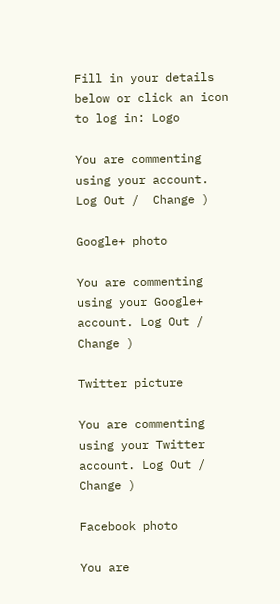Fill in your details below or click an icon to log in: Logo

You are commenting using your account. Log Out /  Change )

Google+ photo

You are commenting using your Google+ account. Log Out /  Change )

Twitter picture

You are commenting using your Twitter account. Log Out /  Change )

Facebook photo

You are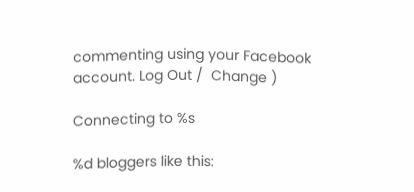commenting using your Facebook account. Log Out /  Change )

Connecting to %s

%d bloggers like this: